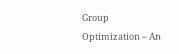Group Optimization – An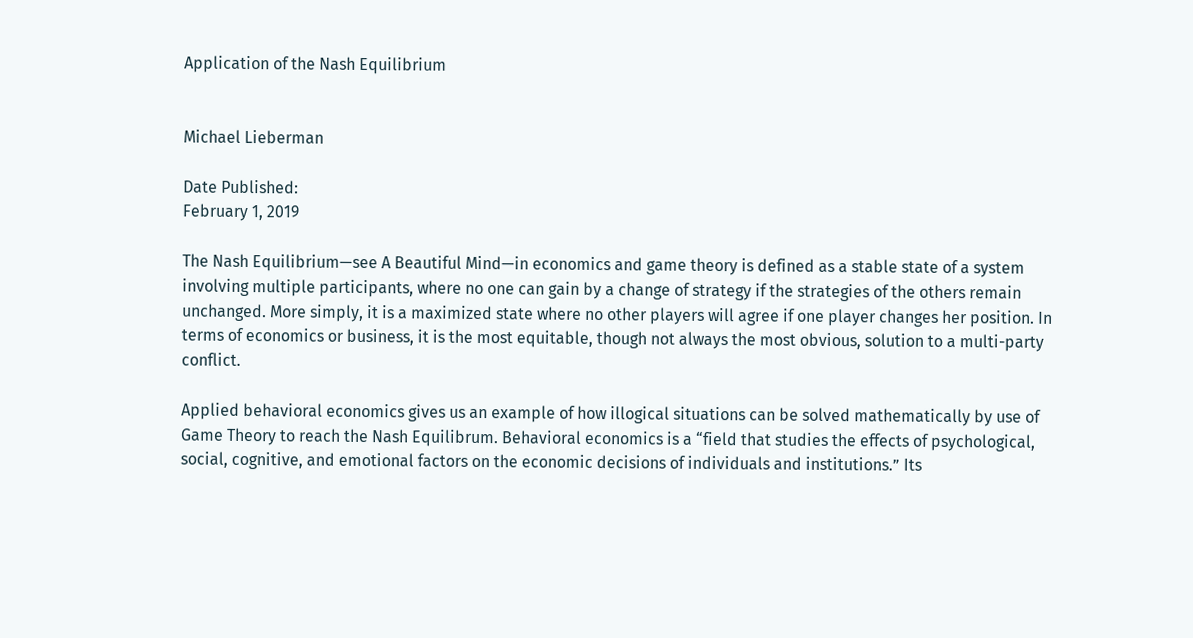Application of the Nash Equilibrium


Michael Lieberman

Date Published:
February 1, 2019

The Nash Equilibrium—see A Beautiful Mind—in economics and game theory is defined as a stable state of a system involving multiple participants, where no one can gain by a change of strategy if the strategies of the others remain unchanged. More simply, it is a maximized state where no other players will agree if one player changes her position. In terms of economics or business, it is the most equitable, though not always the most obvious, solution to a multi-party conflict.

Applied behavioral economics gives us an example of how illogical situations can be solved mathematically by use of Game Theory to reach the Nash Equilibrum. Behavioral economics is a “field that studies the effects of psychological, social, cognitive, and emotional factors on the economic decisions of individuals and institutions.” Its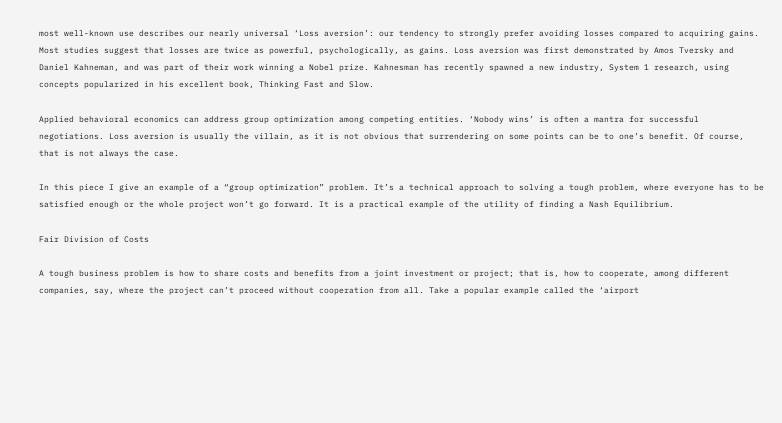most well-known use describes our nearly universal ‘Loss aversion’: our tendency to strongly prefer avoiding losses compared to acquiring gains. Most studies suggest that losses are twice as powerful, psychologically, as gains. Loss aversion was first demonstrated by Amos Tversky and Daniel Kahneman, and was part of their work winning a Nobel prize. Kahnesman has recently spawned a new industry, System 1 research, using concepts popularized in his excellent book, Thinking Fast and Slow.

Applied behavioral economics can address group optimization among competing entities. ‘Nobody wins’ is often a mantra for successful negotiations. Loss aversion is usually the villain, as it is not obvious that surrendering on some points can be to one’s benefit. Of course, that is not always the case.

In this piece I give an example of a “group optimization” problem. It’s a technical approach to solving a tough problem, where everyone has to be satisfied enough or the whole project won’t go forward. It is a practical example of the utility of finding a Nash Equilibrium.

Fair Division of Costs

A tough business problem is how to share costs and benefits from a joint investment or project; that is, how to cooperate, among different companies, say, where the project can’t proceed without cooperation from all. Take a popular example called the ‘airport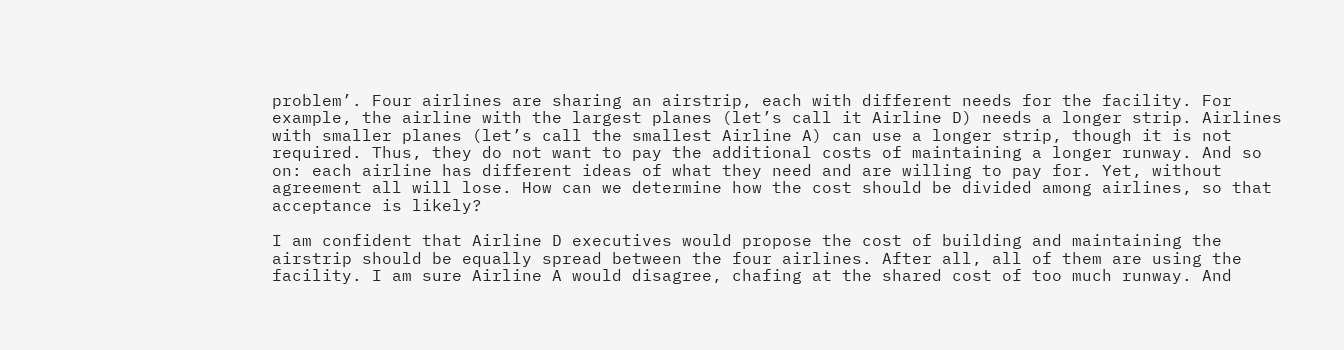problem’. Four airlines are sharing an airstrip, each with different needs for the facility. For example, the airline with the largest planes (let’s call it Airline D) needs a longer strip. Airlines with smaller planes (let’s call the smallest Airline A) can use a longer strip, though it is not required. Thus, they do not want to pay the additional costs of maintaining a longer runway. And so on: each airline has different ideas of what they need and are willing to pay for. Yet, without agreement all will lose. How can we determine how the cost should be divided among airlines, so that acceptance is likely?

I am confident that Airline D executives would propose the cost of building and maintaining the airstrip should be equally spread between the four airlines. After all, all of them are using the facility. I am sure Airline A would disagree, chafing at the shared cost of too much runway. And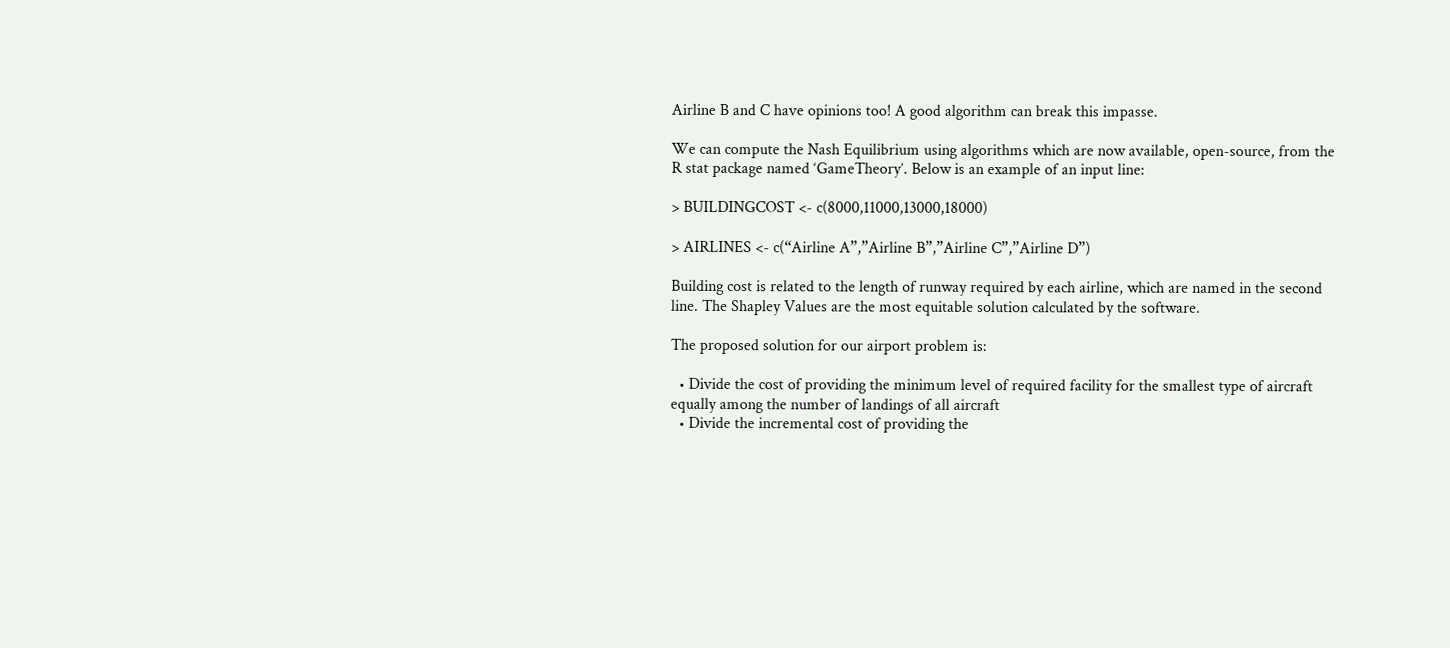Airline B and C have opinions too! A good algorithm can break this impasse.

We can compute the Nash Equilibrium using algorithms which are now available, open-source, from the R stat package named ‘GameTheory’. Below is an example of an input line:

> BUILDINGCOST <- c(8000,11000,13000,18000)

> AIRLINES <- c(“Airline A”,”Airline B”,”Airline C”,”Airline D”)

Building cost is related to the length of runway required by each airline, which are named in the second line. The Shapley Values are the most equitable solution calculated by the software.

The proposed solution for our airport problem is:

  • Divide the cost of providing the minimum level of required facility for the smallest type of aircraft equally among the number of landings of all aircraft
  • Divide the incremental cost of providing the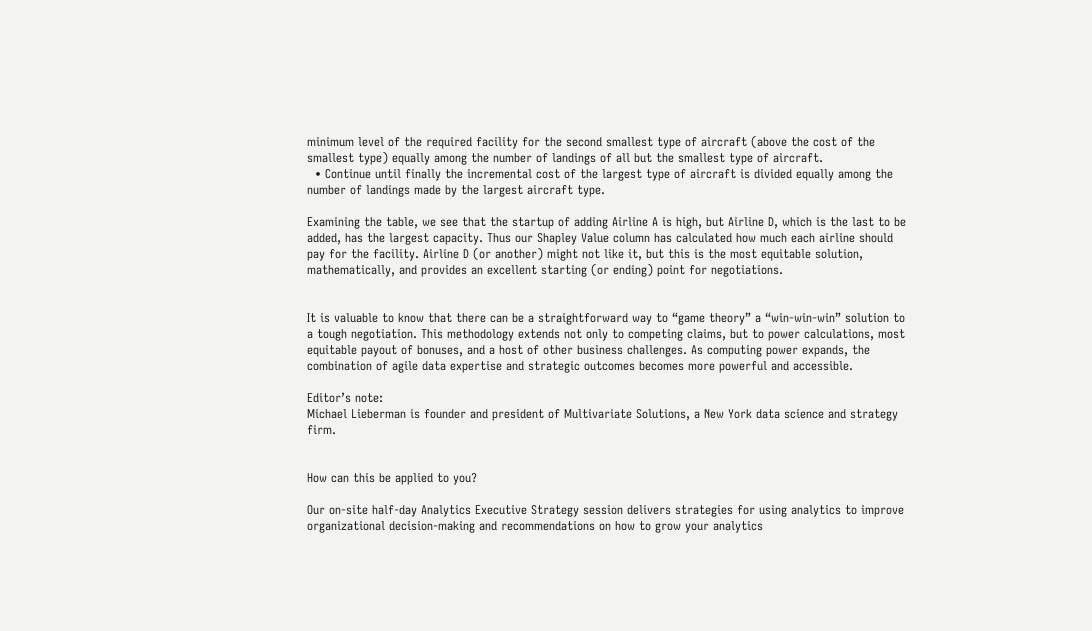minimum level of the required facility for the second smallest type of aircraft (above the cost of the smallest type) equally among the number of landings of all but the smallest type of aircraft.
  • Continue until finally the incremental cost of the largest type of aircraft is divided equally among the number of landings made by the largest aircraft type.

Examining the table, we see that the startup of adding Airline A is high, but Airline D, which is the last to be added, has the largest capacity. Thus our Shapley Value column has calculated how much each airline should pay for the facility. Airline D (or another) might not like it, but this is the most equitable solution, mathematically, and provides an excellent starting (or ending) point for negotiations.


It is valuable to know that there can be a straightforward way to “game theory” a “win-win-win” solution to a tough negotiation. This methodology extends not only to competing claims, but to power calculations, most equitable payout of bonuses, and a host of other business challenges. As computing power expands, the combination of agile data expertise and strategic outcomes becomes more powerful and accessible.

Editor’s note:
Michael Lieberman is founder and president of Multivariate Solutions, a New York data science and strategy firm.


How can this be applied to you?

Our on-site half-day Analytics Executive Strategy session delivers strategies for using analytics to improve organizational decision-making and recommendations on how to grow your analytics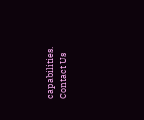capabilities.
Contact Us